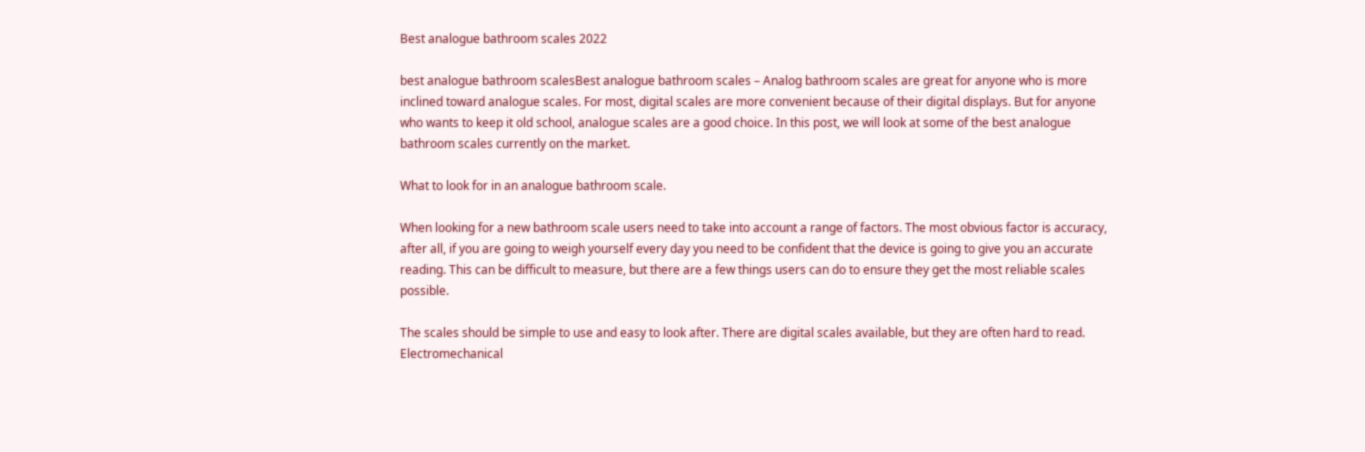Best analogue bathroom scales 2022

best analogue bathroom scalesBest analogue bathroom scales – Analog bathroom scales are great for anyone who is more inclined toward analogue scales. For most, digital scales are more convenient because of their digital displays. But for anyone who wants to keep it old school, analogue scales are a good choice. In this post, we will look at some of the best analogue bathroom scales currently on the market.

What to look for in an analogue bathroom scale.

When looking for a new bathroom scale users need to take into account a range of factors. The most obvious factor is accuracy, after all, if you are going to weigh yourself every day you need to be confident that the device is going to give you an accurate reading. This can be difficult to measure, but there are a few things users can do to ensure they get the most reliable scales possible.

The scales should be simple to use and easy to look after. There are digital scales available, but they are often hard to read. Electromechanical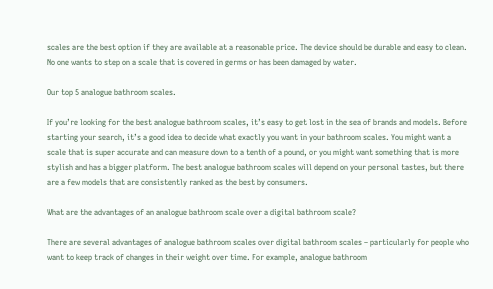scales are the best option if they are available at a reasonable price. The device should be durable and easy to clean. No one wants to step on a scale that is covered in germs or has been damaged by water.

Our top 5 analogue bathroom scales.

If you’re looking for the best analogue bathroom scales, it’s easy to get lost in the sea of brands and models. Before starting your search, it’s a good idea to decide what exactly you want in your bathroom scales. You might want a scale that is super accurate and can measure down to a tenth of a pound, or you might want something that is more stylish and has a bigger platform. The best analogue bathroom scales will depend on your personal tastes, but there are a few models that are consistently ranked as the best by consumers.

What are the advantages of an analogue bathroom scale over a digital bathroom scale?

There are several advantages of analogue bathroom scales over digital bathroom scales – particularly for people who want to keep track of changes in their weight over time. For example, analogue bathroom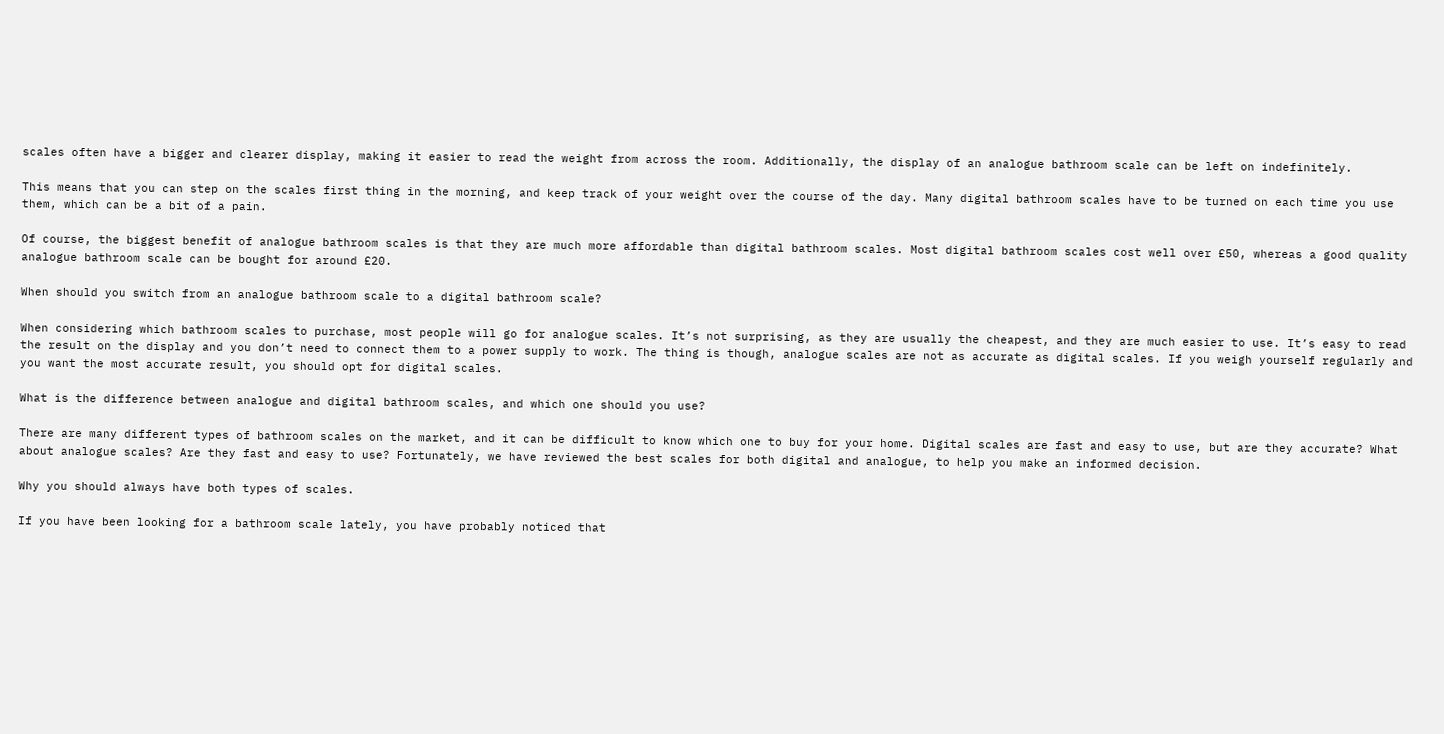scales often have a bigger and clearer display, making it easier to read the weight from across the room. Additionally, the display of an analogue bathroom scale can be left on indefinitely.

This means that you can step on the scales first thing in the morning, and keep track of your weight over the course of the day. Many digital bathroom scales have to be turned on each time you use them, which can be a bit of a pain.

Of course, the biggest benefit of analogue bathroom scales is that they are much more affordable than digital bathroom scales. Most digital bathroom scales cost well over £50, whereas a good quality analogue bathroom scale can be bought for around £20.

When should you switch from an analogue bathroom scale to a digital bathroom scale?

When considering which bathroom scales to purchase, most people will go for analogue scales. It’s not surprising, as they are usually the cheapest, and they are much easier to use. It’s easy to read the result on the display and you don’t need to connect them to a power supply to work. The thing is though, analogue scales are not as accurate as digital scales. If you weigh yourself regularly and you want the most accurate result, you should opt for digital scales.

What is the difference between analogue and digital bathroom scales, and which one should you use?

There are many different types of bathroom scales on the market, and it can be difficult to know which one to buy for your home. Digital scales are fast and easy to use, but are they accurate? What about analogue scales? Are they fast and easy to use? Fortunately, we have reviewed the best scales for both digital and analogue, to help you make an informed decision.

Why you should always have both types of scales.

If you have been looking for a bathroom scale lately, you have probably noticed that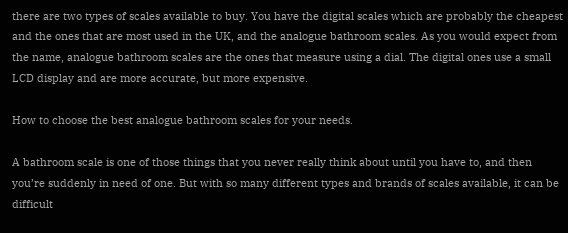there are two types of scales available to buy. You have the digital scales which are probably the cheapest and the ones that are most used in the UK, and the analogue bathroom scales. As you would expect from the name, analogue bathroom scales are the ones that measure using a dial. The digital ones use a small LCD display and are more accurate, but more expensive.

How to choose the best analogue bathroom scales for your needs.

A bathroom scale is one of those things that you never really think about until you have to, and then you’re suddenly in need of one. But with so many different types and brands of scales available, it can be difficult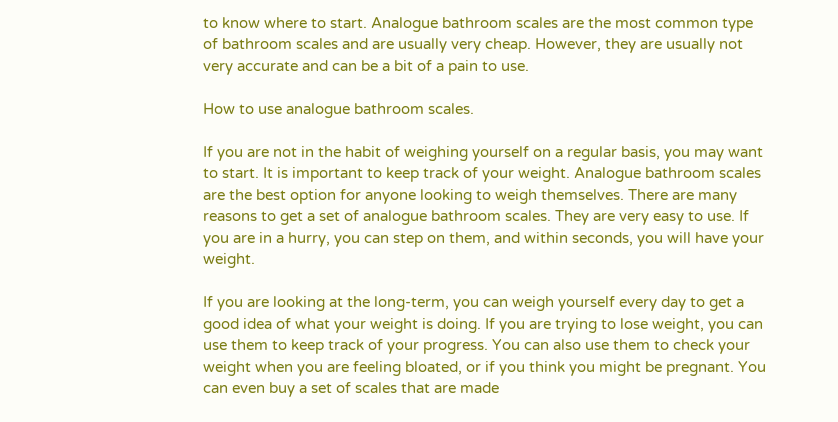to know where to start. Analogue bathroom scales are the most common type of bathroom scales and are usually very cheap. However, they are usually not very accurate and can be a bit of a pain to use.

How to use analogue bathroom scales.

If you are not in the habit of weighing yourself on a regular basis, you may want to start. It is important to keep track of your weight. Analogue bathroom scales are the best option for anyone looking to weigh themselves. There are many reasons to get a set of analogue bathroom scales. They are very easy to use. If you are in a hurry, you can step on them, and within seconds, you will have your weight.

If you are looking at the long-term, you can weigh yourself every day to get a good idea of what your weight is doing. If you are trying to lose weight, you can use them to keep track of your progress. You can also use them to check your weight when you are feeling bloated, or if you think you might be pregnant. You can even buy a set of scales that are made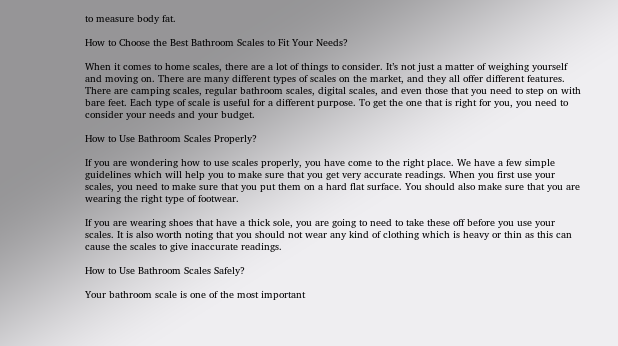to measure body fat.

How to Choose the Best Bathroom Scales to Fit Your Needs?

When it comes to home scales, there are a lot of things to consider. It’s not just a matter of weighing yourself and moving on. There are many different types of scales on the market, and they all offer different features. There are camping scales, regular bathroom scales, digital scales, and even those that you need to step on with bare feet. Each type of scale is useful for a different purpose. To get the one that is right for you, you need to consider your needs and your budget.

How to Use Bathroom Scales Properly?

If you are wondering how to use scales properly, you have come to the right place. We have a few simple guidelines which will help you to make sure that you get very accurate readings. When you first use your scales, you need to make sure that you put them on a hard flat surface. You should also make sure that you are wearing the right type of footwear.

If you are wearing shoes that have a thick sole, you are going to need to take these off before you use your scales. It is also worth noting that you should not wear any kind of clothing which is heavy or thin as this can cause the scales to give inaccurate readings.

How to Use Bathroom Scales Safely?

Your bathroom scale is one of the most important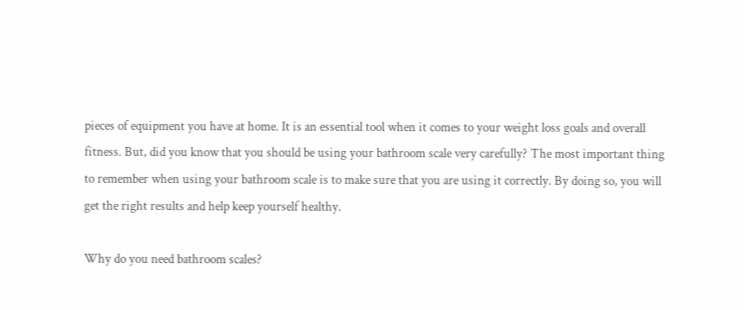pieces of equipment you have at home. It is an essential tool when it comes to your weight loss goals and overall fitness. But, did you know that you should be using your bathroom scale very carefully? The most important thing to remember when using your bathroom scale is to make sure that you are using it correctly. By doing so, you will get the right results and help keep yourself healthy.

Why do you need bathroom scales?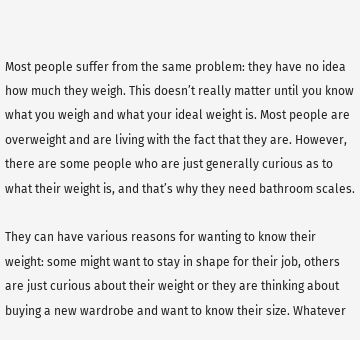Most people suffer from the same problem: they have no idea how much they weigh. This doesn’t really matter until you know what you weigh and what your ideal weight is. Most people are overweight and are living with the fact that they are. However, there are some people who are just generally curious as to what their weight is, and that’s why they need bathroom scales.

They can have various reasons for wanting to know their weight: some might want to stay in shape for their job, others are just curious about their weight or they are thinking about buying a new wardrobe and want to know their size. Whatever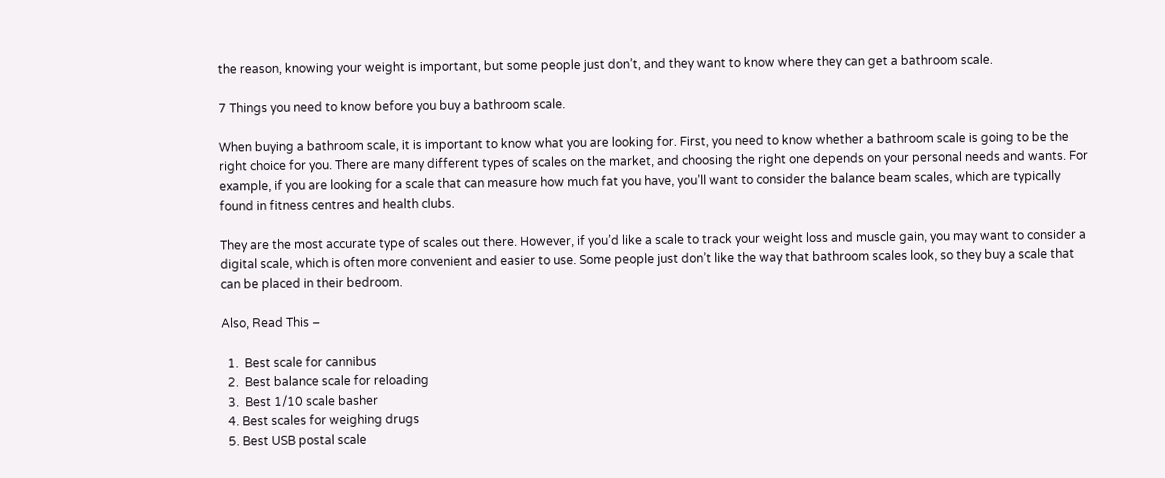the reason, knowing your weight is important, but some people just don’t, and they want to know where they can get a bathroom scale.

7 Things you need to know before you buy a bathroom scale.

When buying a bathroom scale, it is important to know what you are looking for. First, you need to know whether a bathroom scale is going to be the right choice for you. There are many different types of scales on the market, and choosing the right one depends on your personal needs and wants. For example, if you are looking for a scale that can measure how much fat you have, you’ll want to consider the balance beam scales, which are typically found in fitness centres and health clubs.

They are the most accurate type of scales out there. However, if you’d like a scale to track your weight loss and muscle gain, you may want to consider a digital scale, which is often more convenient and easier to use. Some people just don’t like the way that bathroom scales look, so they buy a scale that can be placed in their bedroom.

Also, Read This –

  1.  Best scale for cannibus
  2.  Best balance scale for reloading
  3.  Best 1/10 scale basher
  4. Best scales for weighing drugs
  5. Best USB postal scale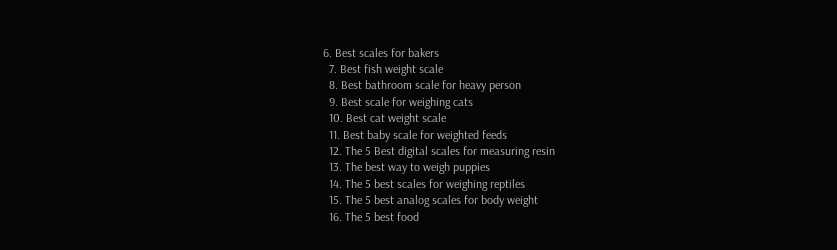6. Best scales for bakers
  7. Best fish weight scale
  8. Best bathroom scale for heavy person
  9. Best scale for weighing cats
  10. Best cat weight scale
  11. Best baby scale for weighted feeds
  12. The 5 Best digital scales for measuring resin
  13. The best way to weigh puppies
  14. The 5 best scales for weighing reptiles
  15. The 5 best analog scales for body weight
  16. The 5 best food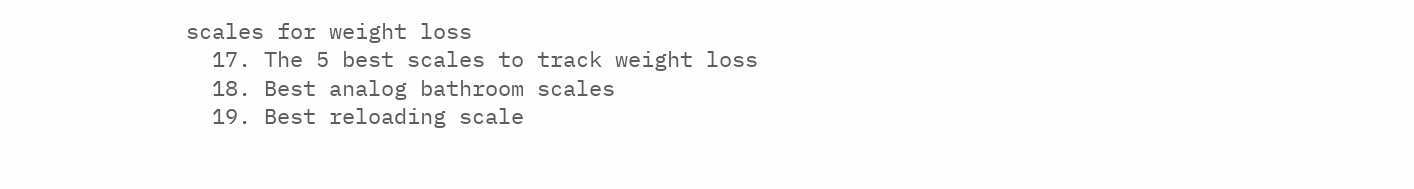scales for weight loss
  17. The 5 best scales to track weight loss
  18. Best analog bathroom scales
  19. Best reloading scale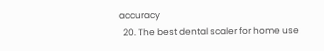accuracy
  20. The best dental scaler for home use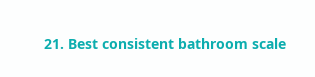21. Best consistent bathroom scale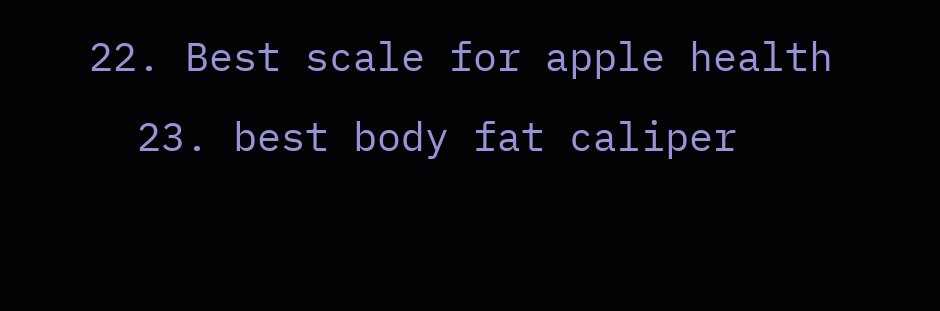22. Best scale for apple health
  23. best body fat caliper